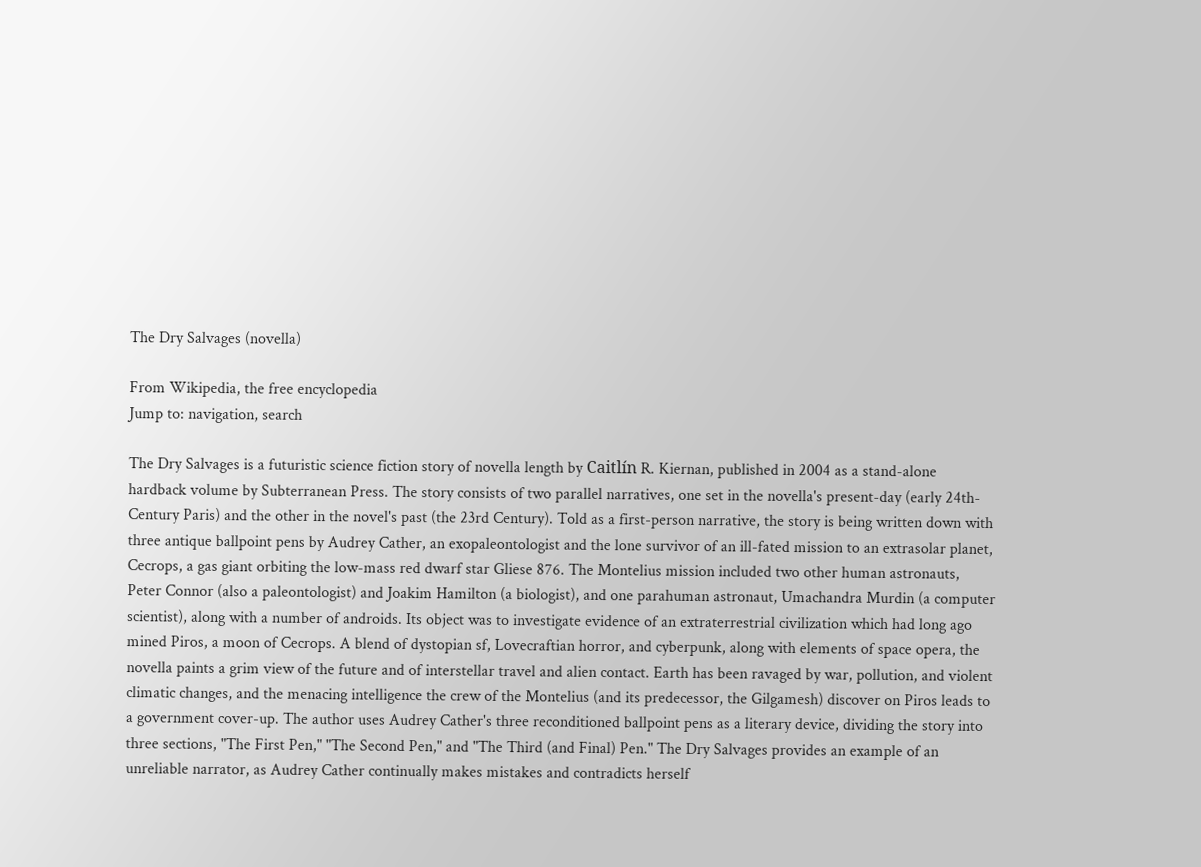The Dry Salvages (novella)

From Wikipedia, the free encyclopedia
Jump to: navigation, search

The Dry Salvages is a futuristic science fiction story of novella length by Caitlín R. Kiernan, published in 2004 as a stand-alone hardback volume by Subterranean Press. The story consists of two parallel narratives, one set in the novella's present-day (early 24th-Century Paris) and the other in the novel's past (the 23rd Century). Told as a first-person narrative, the story is being written down with three antique ballpoint pens by Audrey Cather, an exopaleontologist and the lone survivor of an ill-fated mission to an extrasolar planet, Cecrops, a gas giant orbiting the low-mass red dwarf star Gliese 876. The Montelius mission included two other human astronauts, Peter Connor (also a paleontologist) and Joakim Hamilton (a biologist), and one parahuman astronaut, Umachandra Murdin (a computer scientist), along with a number of androids. Its object was to investigate evidence of an extraterrestrial civilization which had long ago mined Piros, a moon of Cecrops. A blend of dystopian sf, Lovecraftian horror, and cyberpunk, along with elements of space opera, the novella paints a grim view of the future and of interstellar travel and alien contact. Earth has been ravaged by war, pollution, and violent climatic changes, and the menacing intelligence the crew of the Montelius (and its predecessor, the Gilgamesh) discover on Piros leads to a government cover-up. The author uses Audrey Cather's three reconditioned ballpoint pens as a literary device, dividing the story into three sections, "The First Pen," "The Second Pen," and "The Third (and Final) Pen." The Dry Salvages provides an example of an unreliable narrator, as Audrey Cather continually makes mistakes and contradicts herself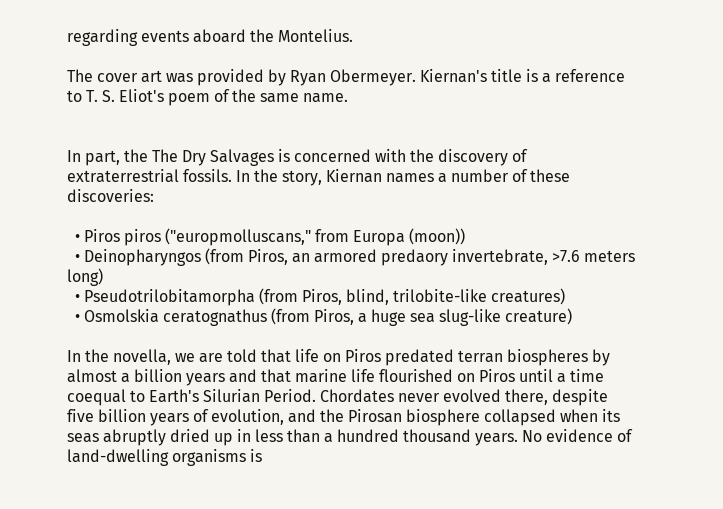regarding events aboard the Montelius.

The cover art was provided by Ryan Obermeyer. Kiernan's title is a reference to T. S. Eliot's poem of the same name.


In part, the The Dry Salvages is concerned with the discovery of extraterrestrial fossils. In the story, Kiernan names a number of these discoveries:

  • Piros piros ("europmolluscans," from Europa (moon))
  • Deinopharyngos (from Piros, an armored predaory invertebrate, >7.6 meters long)
  • Pseudotrilobitamorpha (from Piros, blind, trilobite-like creatures)
  • Osmolskia ceratognathus (from Piros, a huge sea slug-like creature)

In the novella, we are told that life on Piros predated terran biospheres by almost a billion years and that marine life flourished on Piros until a time coequal to Earth's Silurian Period. Chordates never evolved there, despite five billion years of evolution, and the Pirosan biosphere collapsed when its seas abruptly dried up in less than a hundred thousand years. No evidence of land-dwelling organisms is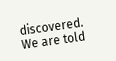discovered. We are told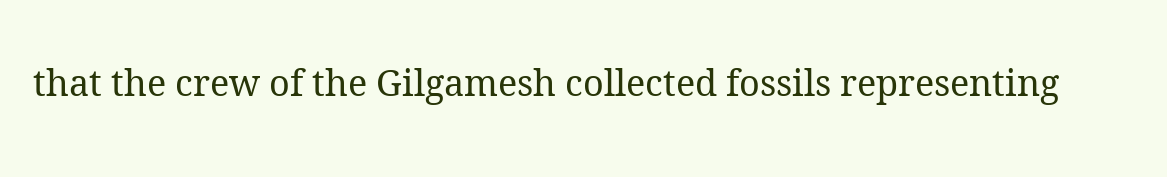that the crew of the Gilgamesh collected fossils representing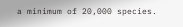a minimum of 20,000 species.